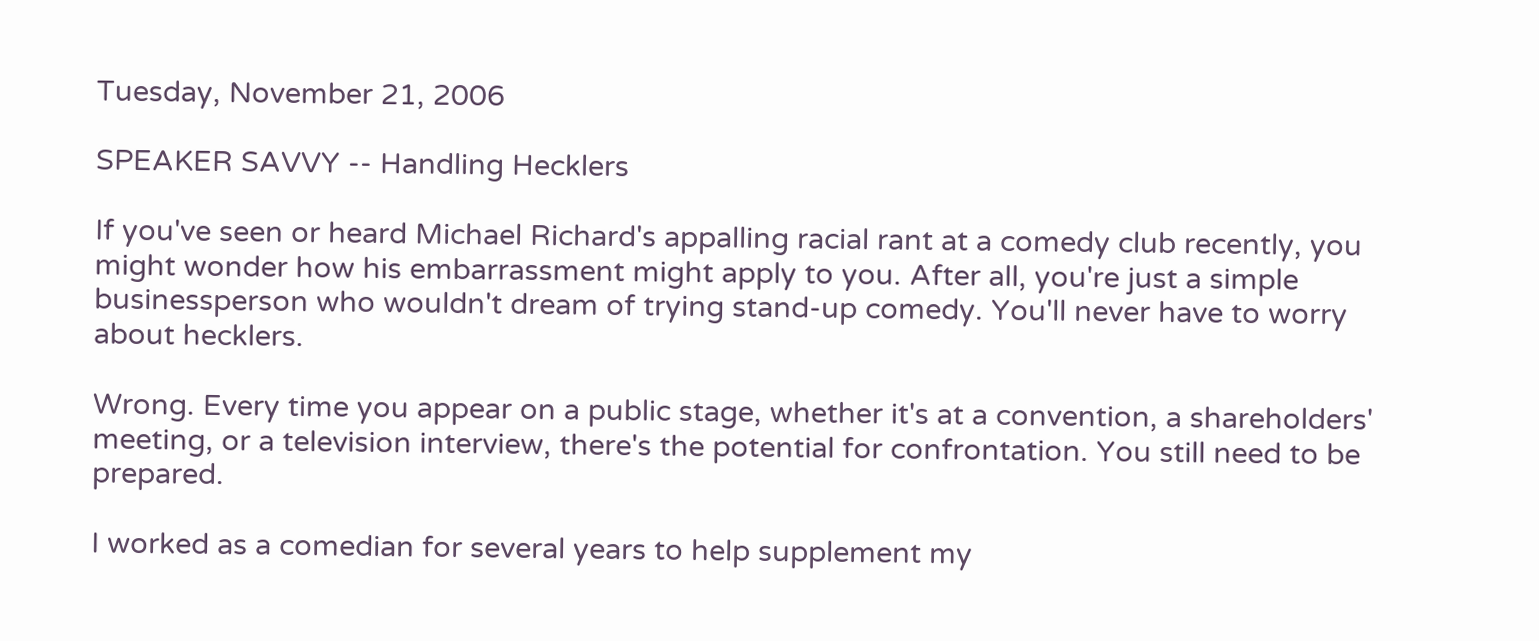Tuesday, November 21, 2006

SPEAKER SAVVY -- Handling Hecklers

If you've seen or heard Michael Richard's appalling racial rant at a comedy club recently, you might wonder how his embarrassment might apply to you. After all, you're just a simple businessperson who wouldn't dream of trying stand-up comedy. You'll never have to worry about hecklers.

Wrong. Every time you appear on a public stage, whether it's at a convention, a shareholders' meeting, or a television interview, there's the potential for confrontation. You still need to be prepared.

I worked as a comedian for several years to help supplement my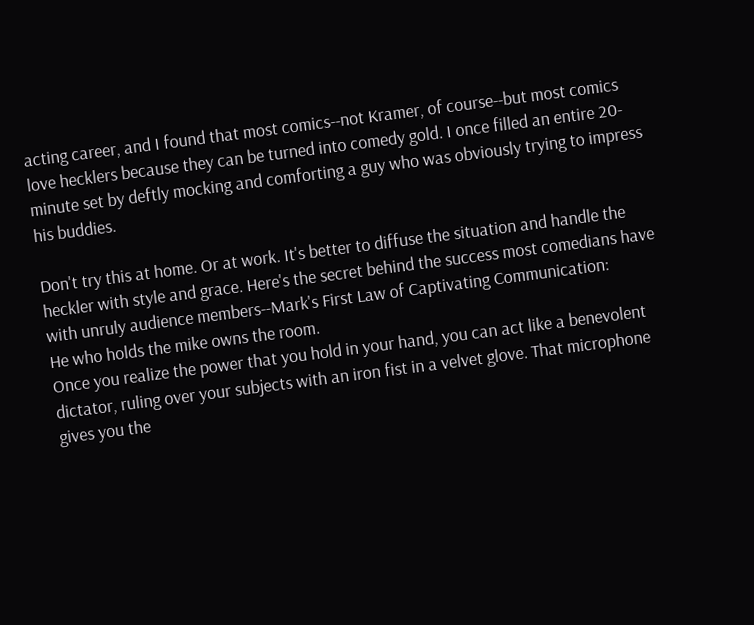acting career, and I found that most comics--not Kramer, of course--but most comics love hecklers because they can be turned into comedy gold. I once filled an entire 20-minute set by deftly mocking and comforting a guy who was obviously trying to impress his buddies.

Don't try this at home. Or at work. It's better to diffuse the situation and handle the heckler with style and grace. Here's the secret behind the success most comedians have with unruly audience members--Mark's First Law of Captivating Communication:
He who holds the mike owns the room.
Once you realize the power that you hold in your hand, you can act like a benevolent dictator, ruling over your subjects with an iron fist in a velvet glove. That microphone gives you the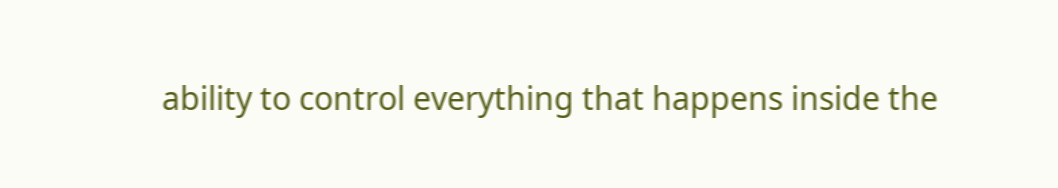ability to control everything that happens inside the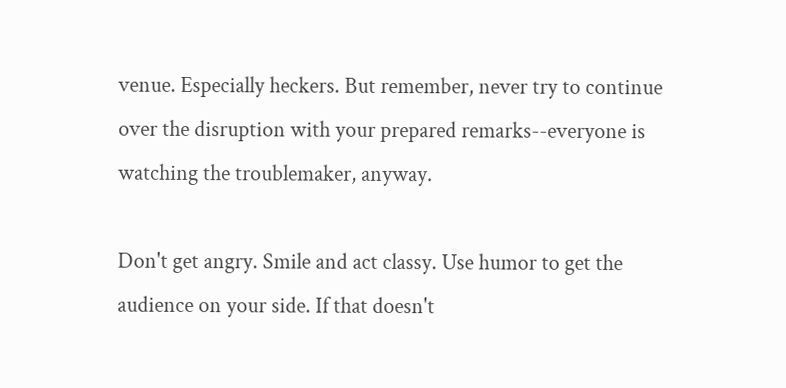venue. Especially heckers. But remember, never try to continue over the disruption with your prepared remarks--everyone is watching the troublemaker, anyway.

Don't get angry. Smile and act classy. Use humor to get the audience on your side. If that doesn't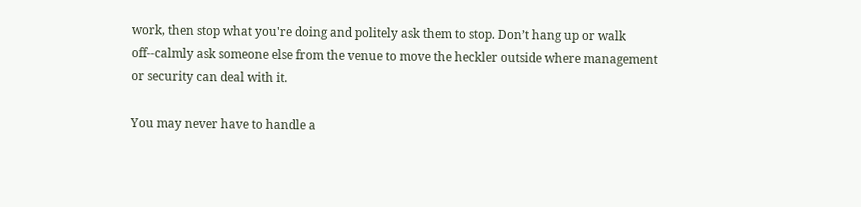work, then stop what you're doing and politely ask them to stop. Don’t hang up or walk off--calmly ask someone else from the venue to move the heckler outside where management or security can deal with it.

You may never have to handle a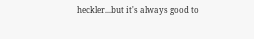heckler...but it's always good to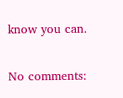know you can.

No comments: